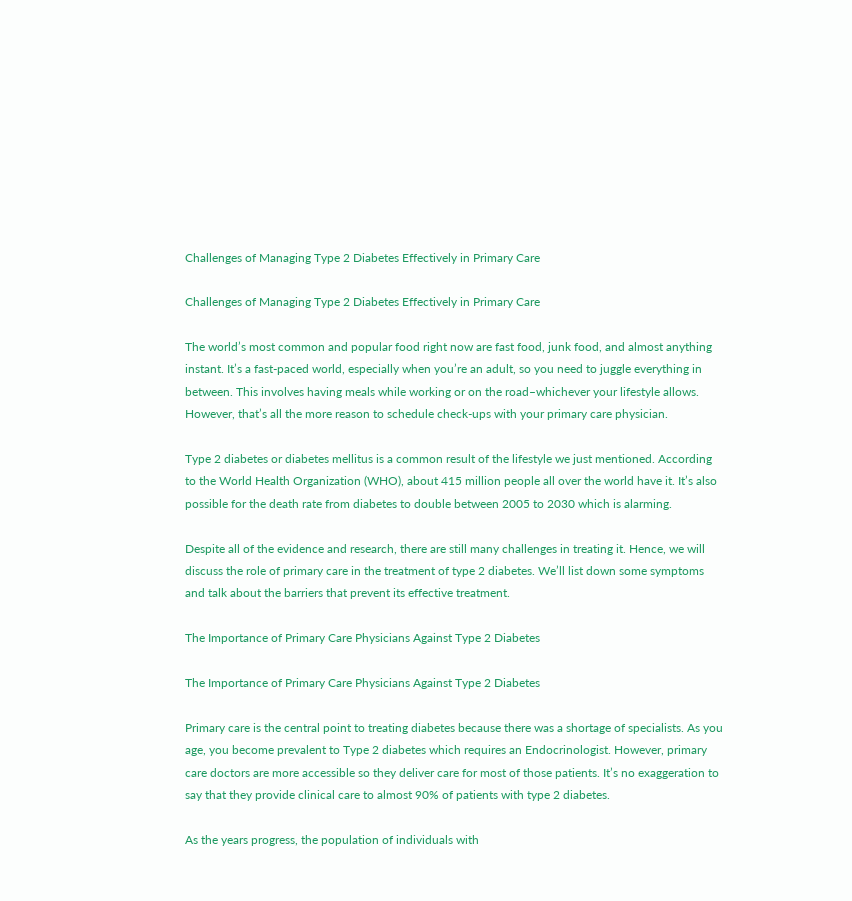Challenges of Managing Type 2 Diabetes Effectively in Primary Care

Challenges of Managing Type 2 Diabetes Effectively in Primary Care

The world’s most common and popular food right now are fast food, junk food, and almost anything instant. It’s a fast-paced world, especially when you’re an adult, so you need to juggle everything in between. This involves having meals while working or on the road–whichever your lifestyle allows. However, that’s all the more reason to schedule check-ups with your primary care physician.

Type 2 diabetes or diabetes mellitus is a common result of the lifestyle we just mentioned. According to the World Health Organization (WHO), about 415 million people all over the world have it. It’s also possible for the death rate from diabetes to double between 2005 to 2030 which is alarming.

Despite all of the evidence and research, there are still many challenges in treating it. Hence, we will discuss the role of primary care in the treatment of type 2 diabetes. We’ll list down some symptoms and talk about the barriers that prevent its effective treatment.

The Importance of Primary Care Physicians Against Type 2 Diabetes

The Importance of Primary Care Physicians Against Type 2 Diabetes

Primary care is the central point to treating diabetes because there was a shortage of specialists. As you age, you become prevalent to Type 2 diabetes which requires an Endocrinologist. However, primary care doctors are more accessible so they deliver care for most of those patients. It’s no exaggeration to say that they provide clinical care to almost 90% of patients with type 2 diabetes.

As the years progress, the population of individuals with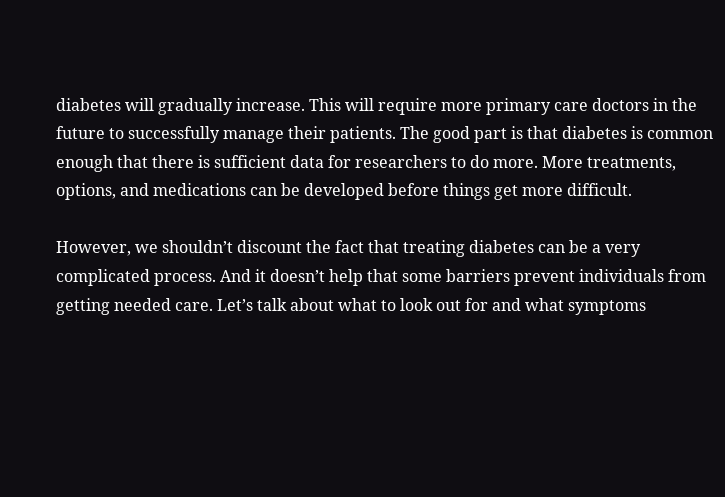diabetes will gradually increase. This will require more primary care doctors in the future to successfully manage their patients. The good part is that diabetes is common enough that there is sufficient data for researchers to do more. More treatments, options, and medications can be developed before things get more difficult.

However, we shouldn’t discount the fact that treating diabetes can be a very complicated process. And it doesn’t help that some barriers prevent individuals from getting needed care. Let’s talk about what to look out for and what symptoms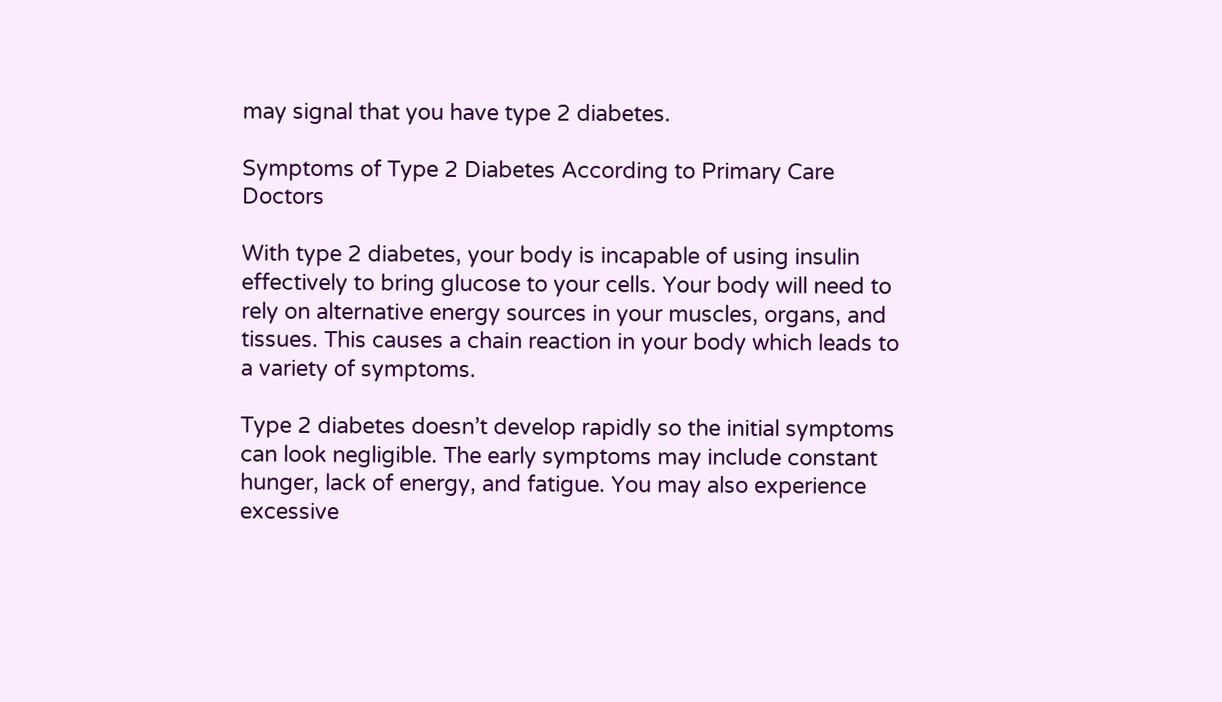may signal that you have type 2 diabetes.

Symptoms of Type 2 Diabetes According to Primary Care Doctors

With type 2 diabetes, your body is incapable of using insulin effectively to bring glucose to your cells. Your body will need to rely on alternative energy sources in your muscles, organs, and tissues. This causes a chain reaction in your body which leads to a variety of symptoms.

Type 2 diabetes doesn’t develop rapidly so the initial symptoms can look negligible. The early symptoms may include constant hunger, lack of energy, and fatigue. You may also experience excessive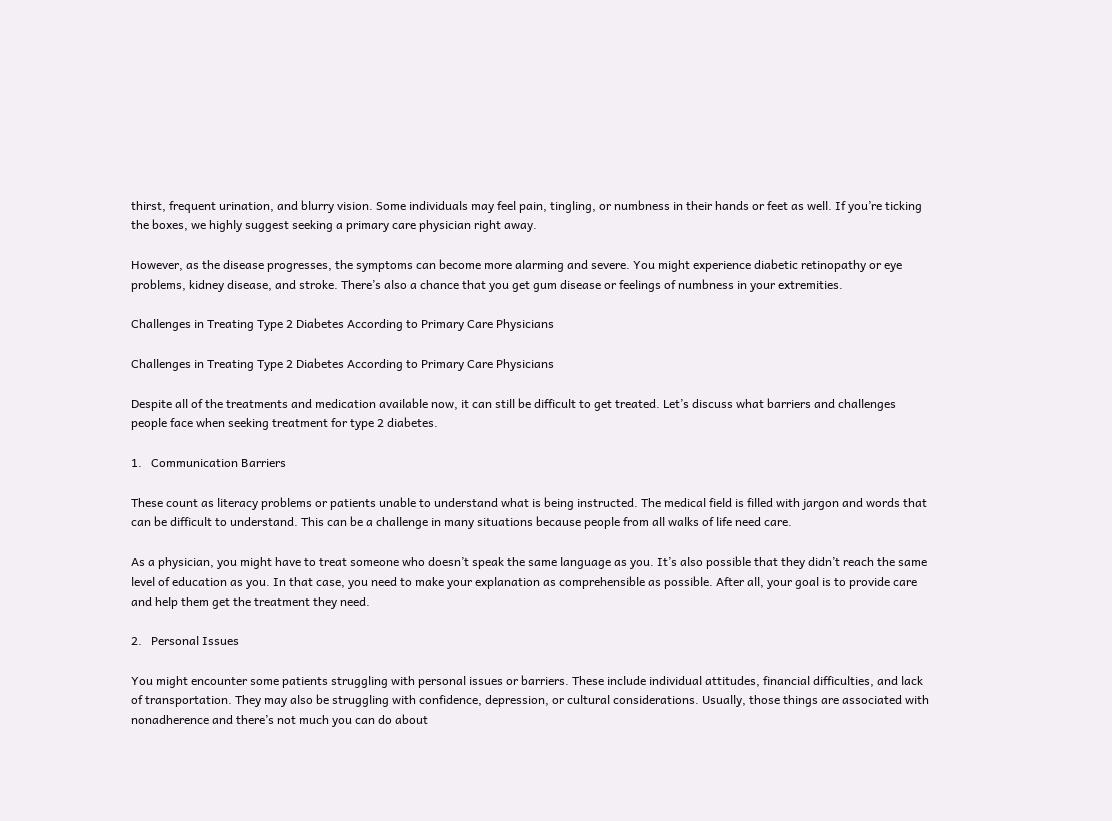thirst, frequent urination, and blurry vision. Some individuals may feel pain, tingling, or numbness in their hands or feet as well. If you’re ticking the boxes, we highly suggest seeking a primary care physician right away.

However, as the disease progresses, the symptoms can become more alarming and severe. You might experience diabetic retinopathy or eye problems, kidney disease, and stroke. There’s also a chance that you get gum disease or feelings of numbness in your extremities.

Challenges in Treating Type 2 Diabetes According to Primary Care Physicians

Challenges in Treating Type 2 Diabetes According to Primary Care Physicians

Despite all of the treatments and medication available now, it can still be difficult to get treated. Let’s discuss what barriers and challenges people face when seeking treatment for type 2 diabetes.

1.   Communication Barriers

These count as literacy problems or patients unable to understand what is being instructed. The medical field is filled with jargon and words that can be difficult to understand. This can be a challenge in many situations because people from all walks of life need care.

As a physician, you might have to treat someone who doesn’t speak the same language as you. It’s also possible that they didn’t reach the same level of education as you. In that case, you need to make your explanation as comprehensible as possible. After all, your goal is to provide care and help them get the treatment they need.

2.   Personal Issues

You might encounter some patients struggling with personal issues or barriers. These include individual attitudes, financial difficulties, and lack of transportation. They may also be struggling with confidence, depression, or cultural considerations. Usually, those things are associated with nonadherence and there’s not much you can do about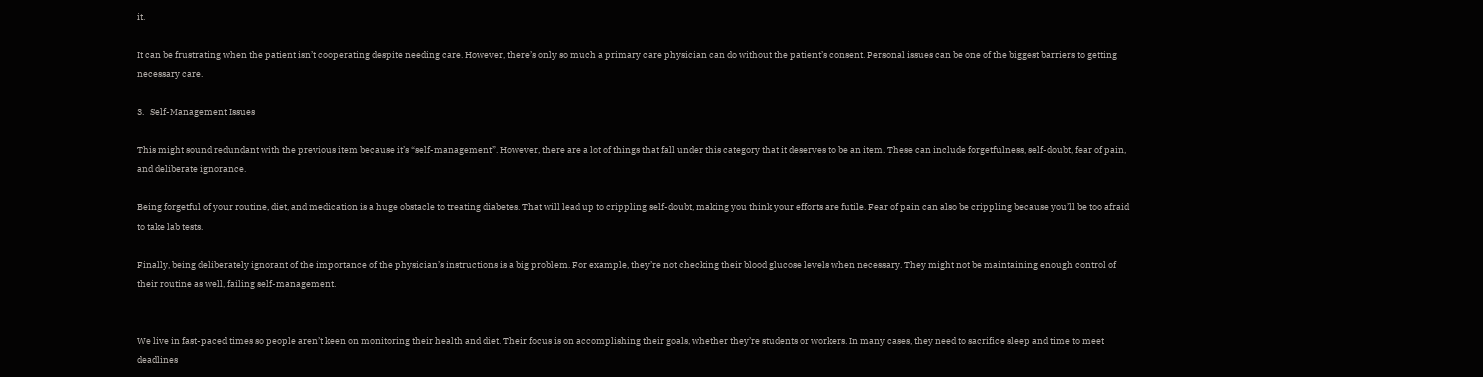it.

It can be frustrating when the patient isn’t cooperating despite needing care. However, there’s only so much a primary care physician can do without the patient’s consent. Personal issues can be one of the biggest barriers to getting necessary care.

3.   Self-Management Issues

This might sound redundant with the previous item because it’s “self-management”. However, there are a lot of things that fall under this category that it deserves to be an item. These can include forgetfulness, self-doubt, fear of pain, and deliberate ignorance.

Being forgetful of your routine, diet, and medication is a huge obstacle to treating diabetes. That will lead up to crippling self-doubt, making you think your efforts are futile. Fear of pain can also be crippling because you’ll be too afraid to take lab tests.

Finally, being deliberately ignorant of the importance of the physician’s instructions is a big problem. For example, they’re not checking their blood glucose levels when necessary. They might not be maintaining enough control of their routine as well, failing self-management.


We live in fast-paced times so people aren’t keen on monitoring their health and diet. Their focus is on accomplishing their goals, whether they’re students or workers. In many cases, they need to sacrifice sleep and time to meet deadlines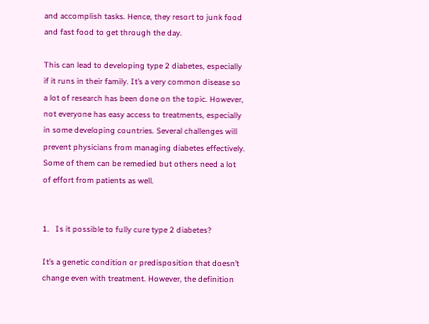and accomplish tasks. Hence, they resort to junk food and fast food to get through the day.

This can lead to developing type 2 diabetes, especially if it runs in their family. It’s a very common disease so a lot of research has been done on the topic. However, not everyone has easy access to treatments, especially in some developing countries. Several challenges will prevent physicians from managing diabetes effectively. Some of them can be remedied but others need a lot of effort from patients as well.


1.   Is it possible to fully cure type 2 diabetes?

It’s a genetic condition or predisposition that doesn’t change even with treatment. However, the definition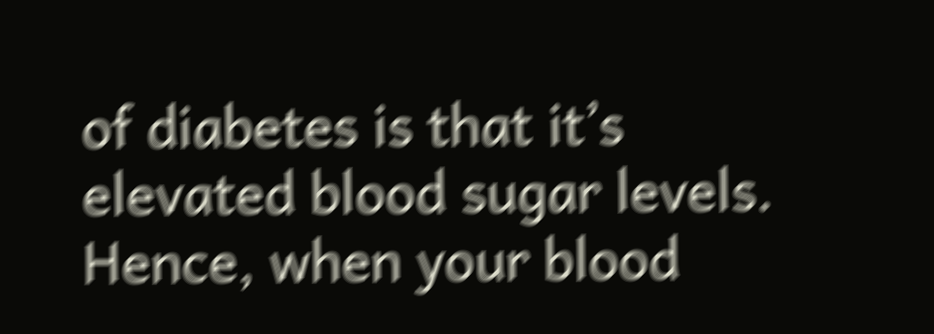of diabetes is that it’s elevated blood sugar levels. Hence, when your blood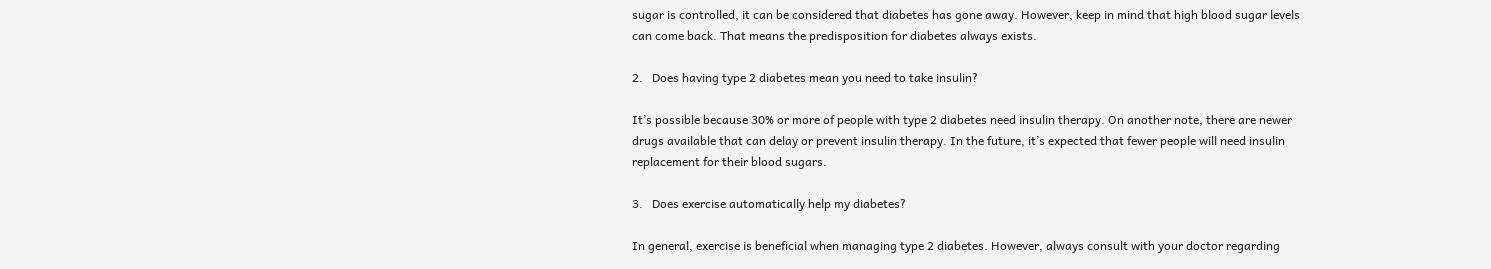sugar is controlled, it can be considered that diabetes has gone away. However, keep in mind that high blood sugar levels can come back. That means the predisposition for diabetes always exists.

2.   Does having type 2 diabetes mean you need to take insulin?

It’s possible because 30% or more of people with type 2 diabetes need insulin therapy. On another note, there are newer drugs available that can delay or prevent insulin therapy. In the future, it’s expected that fewer people will need insulin replacement for their blood sugars.

3.   Does exercise automatically help my diabetes?

In general, exercise is beneficial when managing type 2 diabetes. However, always consult with your doctor regarding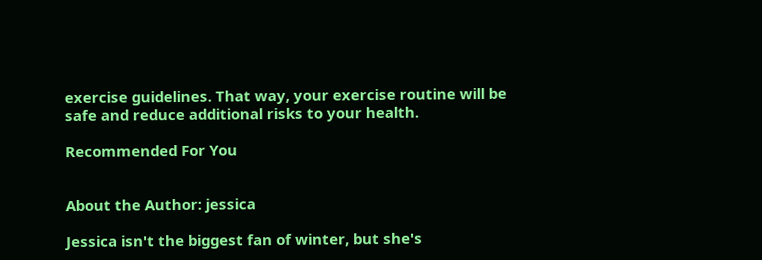exercise guidelines. That way, your exercise routine will be safe and reduce additional risks to your health.

Recommended For You


About the Author: jessica

Jessica isn't the biggest fan of winter, but she's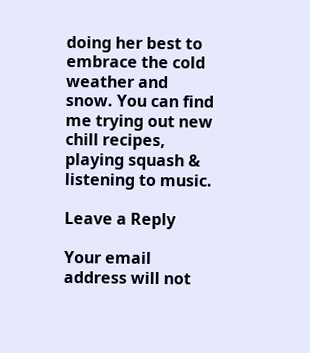doing her best to embrace the cold weather and snow. You can find me trying out new chill recipes, playing squash & listening to music.

Leave a Reply

Your email address will not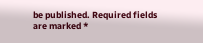be published. Required fields are marked *